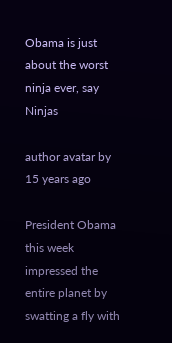Obama is just about the worst ninja ever, say Ninjas

author avatar by 15 years ago

President Obama this week impressed the entire planet by swatting a fly with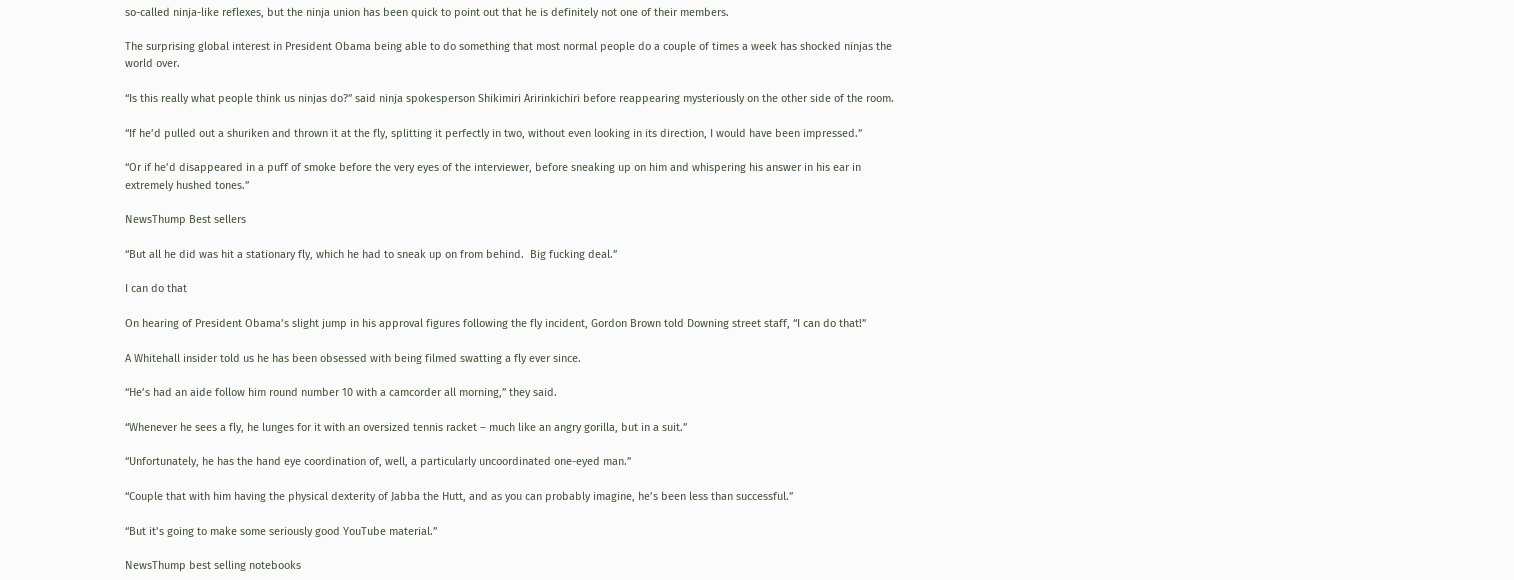so-called ninja-like reflexes, but the ninja union has been quick to point out that he is definitely not one of their members.

The surprising global interest in President Obama being able to do something that most normal people do a couple of times a week has shocked ninjas the world over.

“Is this really what people think us ninjas do?” said ninja spokesperson Shikimiri Aririnkichiri before reappearing mysteriously on the other side of the room.

“If he’d pulled out a shuriken and thrown it at the fly, splitting it perfectly in two, without even looking in its direction, I would have been impressed.”

“Or if he’d disappeared in a puff of smoke before the very eyes of the interviewer, before sneaking up on him and whispering his answer in his ear in extremely hushed tones.”

NewsThump Best sellers

“But all he did was hit a stationary fly, which he had to sneak up on from behind.  Big fucking deal.”

I can do that

On hearing of President Obama’s slight jump in his approval figures following the fly incident, Gordon Brown told Downing street staff, “I can do that!”

A Whitehall insider told us he has been obsessed with being filmed swatting a fly ever since.

“He’s had an aide follow him round number 10 with a camcorder all morning,” they said.

“Whenever he sees a fly, he lunges for it with an oversized tennis racket – much like an angry gorilla, but in a suit.”

“Unfortunately, he has the hand eye coordination of, well, a particularly uncoordinated one-eyed man.”

“Couple that with him having the physical dexterity of Jabba the Hutt, and as you can probably imagine, he’s been less than successful.”

“But it’s going to make some seriously good YouTube material.”

NewsThump best selling notebooks